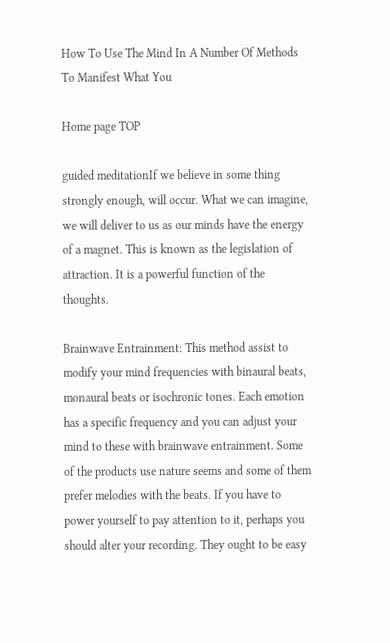How To Use The Mind In A Number Of Methods To Manifest What You

Home page TOP

guided meditationIf we believe in some thing strongly enough, will occur. What we can imagine, we will deliver to us as our minds have the energy of a magnet. This is known as the legislation of attraction. It is a powerful function of the thoughts.

Brainwave Entrainment: This method assist to modify your mind frequencies with binaural beats, monaural beats or isochronic tones. Each emotion has a specific frequency and you can adjust your mind to these with brainwave entrainment. Some of the products use nature seems and some of them prefer melodies with the beats. If you have to power yourself to pay attention to it, perhaps you should alter your recording. They ought to be easy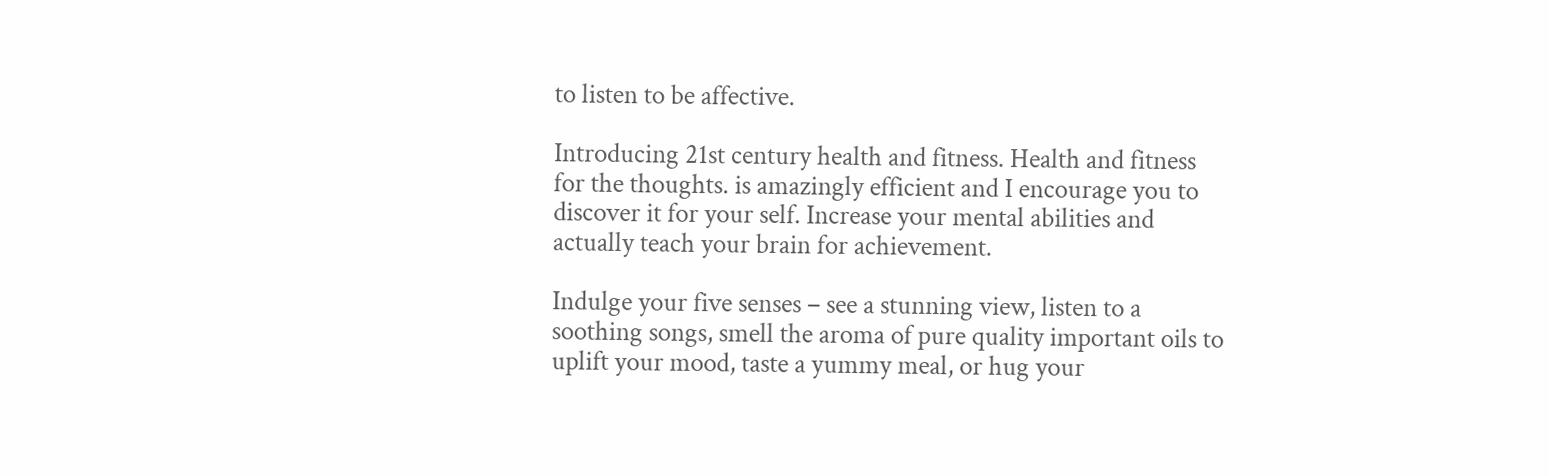to listen to be affective.

Introducing 21st century health and fitness. Health and fitness for the thoughts. is amazingly efficient and I encourage you to discover it for your self. Increase your mental abilities and actually teach your brain for achievement.

Indulge your five senses – see a stunning view, listen to a soothing songs, smell the aroma of pure quality important oils to uplift your mood, taste a yummy meal, or hug your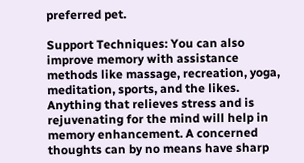preferred pet.

Support Techniques: You can also improve memory with assistance methods like massage, recreation, yoga, meditation, sports, and the likes. Anything that relieves stress and is rejuvenating for the mind will help in memory enhancement. A concerned thoughts can by no means have sharp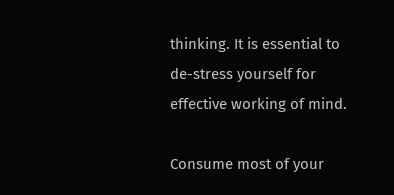thinking. It is essential to de-stress yourself for effective working of mind.

Consume most of your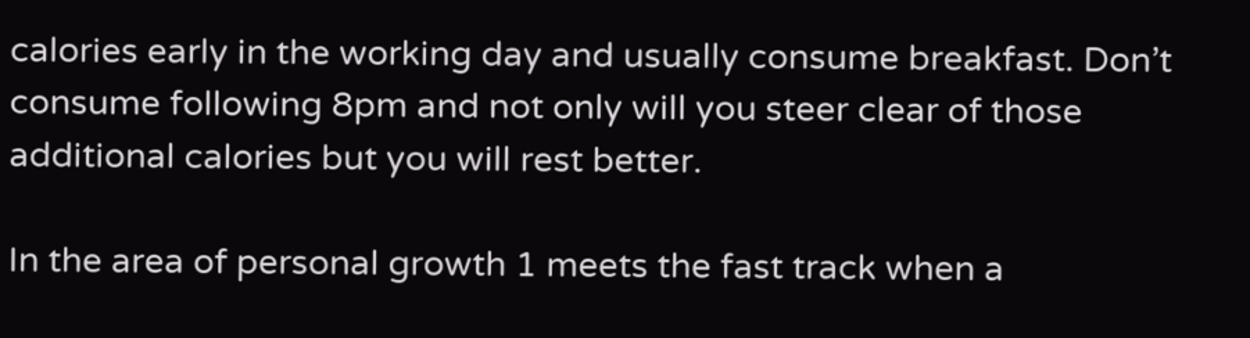calories early in the working day and usually consume breakfast. Don’t consume following 8pm and not only will you steer clear of those additional calories but you will rest better.

In the area of personal growth 1 meets the fast track when a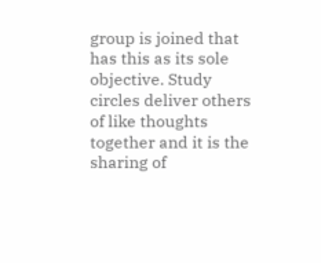group is joined that has this as its sole objective. Study circles deliver others of like thoughts together and it is the sharing of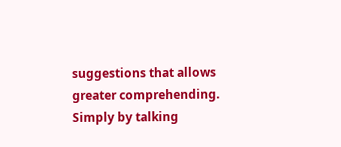suggestions that allows greater comprehending. Simply by talking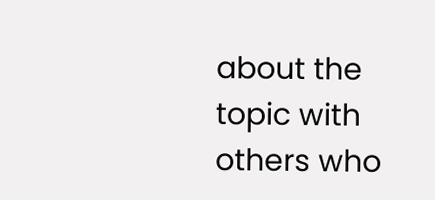about the topic with others who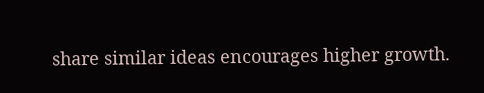share similar ideas encourages higher growth.